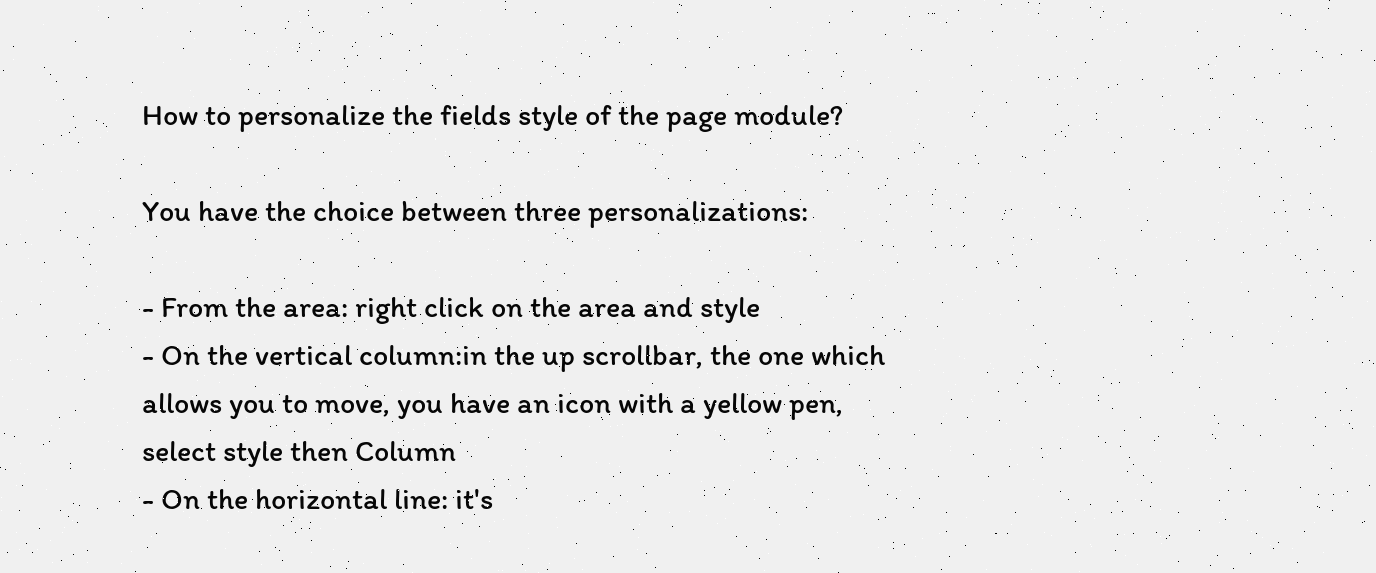How to personalize the fields style of the page module?

You have the choice between three personalizations:

- From the area: right click on the area and style
- On the vertical column:in the up scrollbar, the one which allows you to move, you have an icon with a yellow pen, select style then Column
- On the horizontal line: it's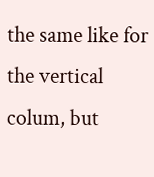the same like for the vertical colum, but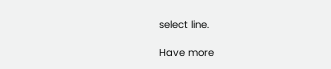select line.

Have more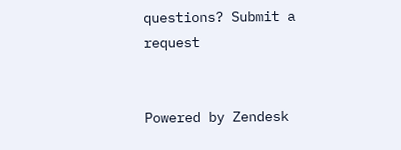questions? Submit a request


Powered by Zendesk